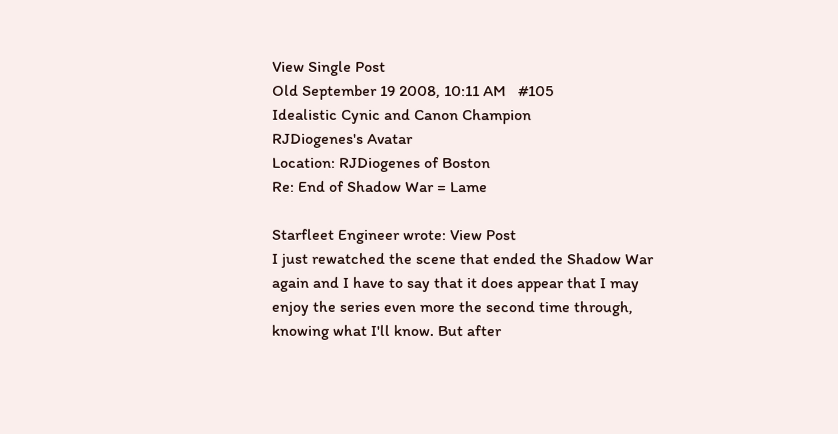View Single Post
Old September 19 2008, 10:11 AM   #105
Idealistic Cynic and Canon Champion
RJDiogenes's Avatar
Location: RJDiogenes of Boston
Re: End of Shadow War = Lame

Starfleet Engineer wrote: View Post
I just rewatched the scene that ended the Shadow War again and I have to say that it does appear that I may enjoy the series even more the second time through, knowing what I'll know. But after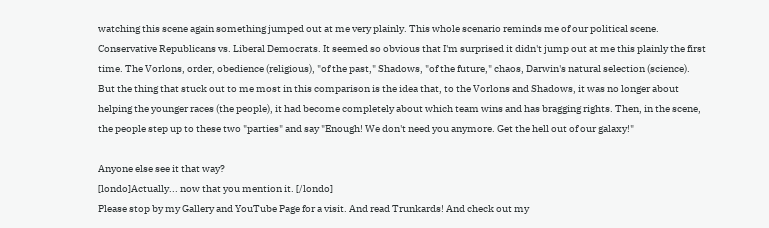watching this scene again something jumped out at me very plainly. This whole scenario reminds me of our political scene. Conservative Republicans vs. Liberal Democrats. It seemed so obvious that I'm surprised it didn't jump out at me this plainly the first time. The Vorlons, order, obedience (religious), "of the past," Shadows, "of the future," chaos, Darwin's natural selection (science). But the thing that stuck out to me most in this comparison is the idea that, to the Vorlons and Shadows, it was no longer about helping the younger races (the people), it had become completely about which team wins and has bragging rights. Then, in the scene, the people step up to these two "parties" and say "Enough! We don't need you anymore. Get the hell out of our galaxy!"

Anyone else see it that way?
[londo]Actually... now that you mention it. [/londo]
Please stop by my Gallery and YouTube Page for a visit. And read Trunkards! And check out my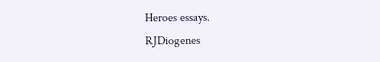Heroes essays.
RJDiogenes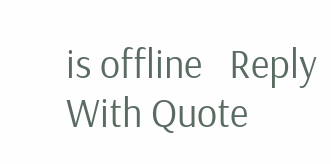is offline   Reply With Quote